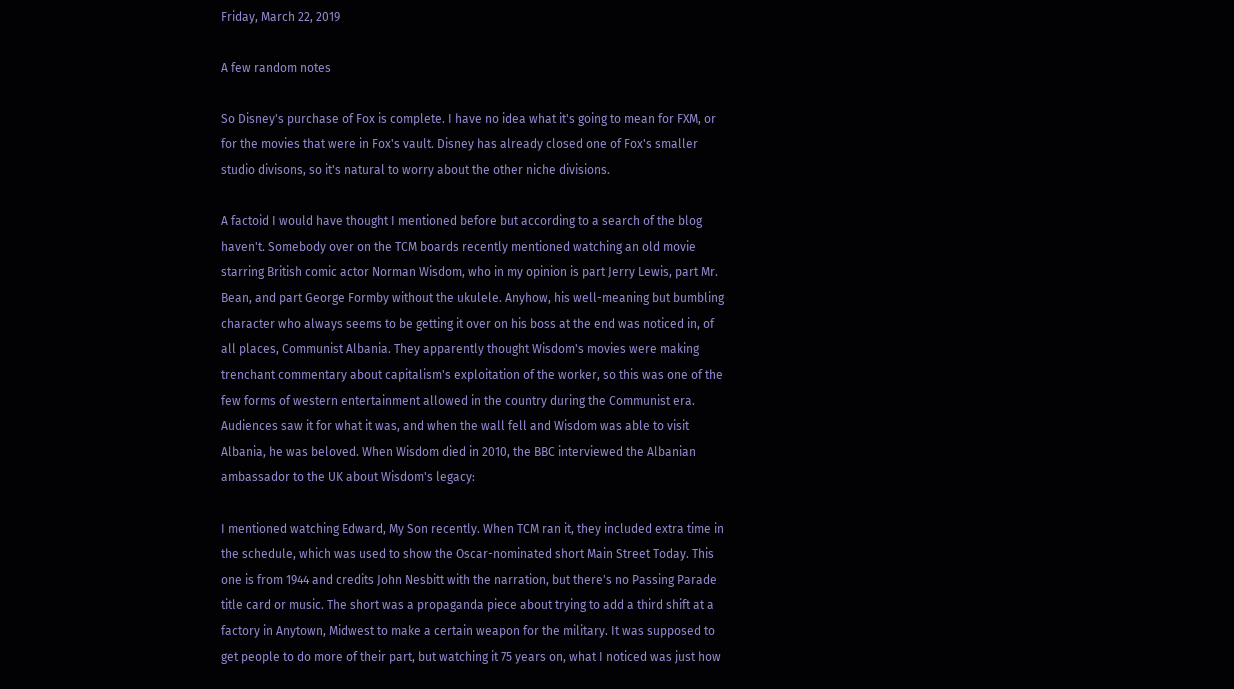Friday, March 22, 2019

A few random notes

So Disney's purchase of Fox is complete. I have no idea what it's going to mean for FXM, or for the movies that were in Fox's vault. Disney has already closed one of Fox's smaller studio divisons, so it's natural to worry about the other niche divisions.

A factoid I would have thought I mentioned before but according to a search of the blog haven't. Somebody over on the TCM boards recently mentioned watching an old movie starring British comic actor Norman Wisdom, who in my opinion is part Jerry Lewis, part Mr. Bean, and part George Formby without the ukulele. Anyhow, his well-meaning but bumbling character who always seems to be getting it over on his boss at the end was noticed in, of all places, Communist Albania. They apparently thought Wisdom's movies were making trenchant commentary about capitalism's exploitation of the worker, so this was one of the few forms of western entertainment allowed in the country during the Communist era. Audiences saw it for what it was, and when the wall fell and Wisdom was able to visit Albania, he was beloved. When Wisdom died in 2010, the BBC interviewed the Albanian ambassador to the UK about Wisdom's legacy:

I mentioned watching Edward, My Son recently. When TCM ran it, they included extra time in the schedule, which was used to show the Oscar-nominated short Main Street Today. This one is from 1944 and credits John Nesbitt with the narration, but there's no Passing Parade title card or music. The short was a propaganda piece about trying to add a third shift at a factory in Anytown, Midwest to make a certain weapon for the military. It was supposed to get people to do more of their part, but watching it 75 years on, what I noticed was just how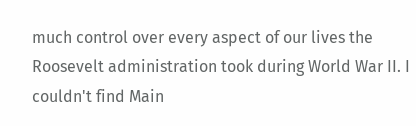much control over every aspect of our lives the Roosevelt administration took during World War II. I couldn't find Main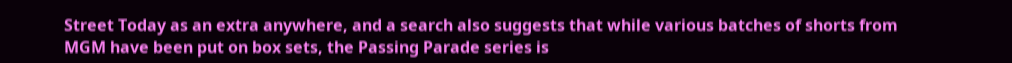Street Today as an extra anywhere, and a search also suggests that while various batches of shorts from MGM have been put on box sets, the Passing Parade series is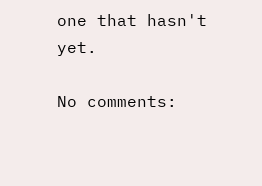one that hasn't yet.

No comments: